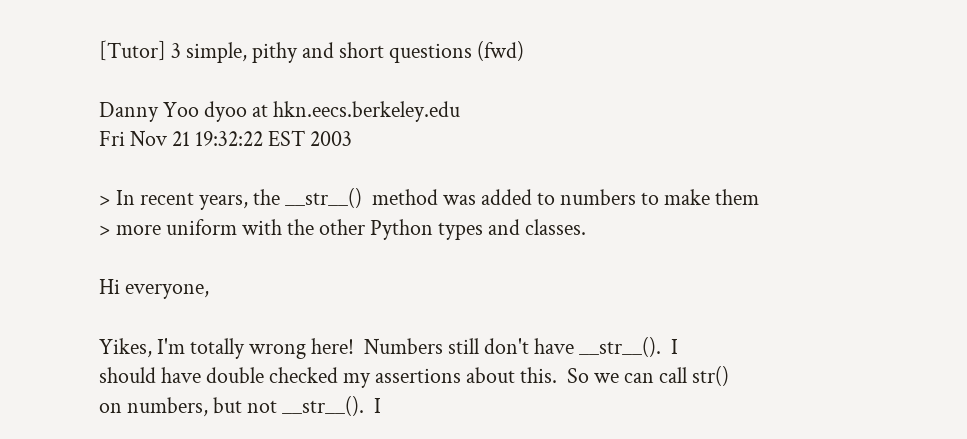[Tutor] 3 simple, pithy and short questions (fwd)

Danny Yoo dyoo at hkn.eecs.berkeley.edu
Fri Nov 21 19:32:22 EST 2003

> In recent years, the __str__()  method was added to numbers to make them
> more uniform with the other Python types and classes.

Hi everyone,

Yikes, I'm totally wrong here!  Numbers still don't have __str__().  I
should have double checked my assertions about this.  So we can call str()
on numbers, but not __str__().  I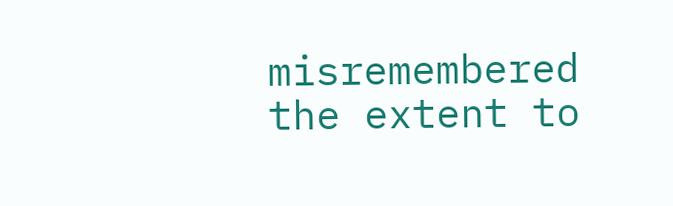misremembered the extent to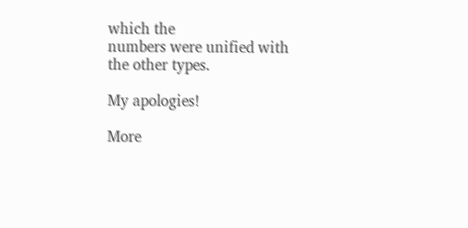which the
numbers were unified with the other types.

My apologies!

More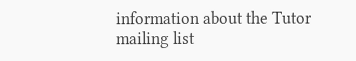information about the Tutor mailing list